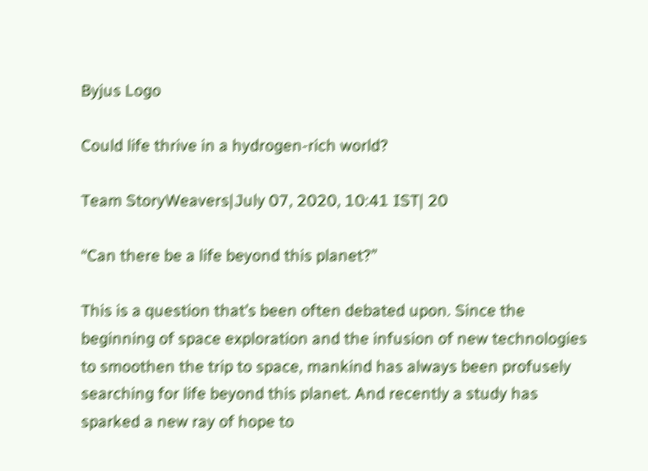Byjus Logo

Could life thrive in a hydrogen-rich world?

Team StoryWeavers|July 07, 2020, 10:41 IST| 20

“Can there be a life beyond this planet?”

This is a question that’s been often debated upon. Since the beginning of space exploration and the infusion of new technologies to smoothen the trip to space, mankind has always been profusely searching for life beyond this planet. And recently a study has sparked a new ray of hope to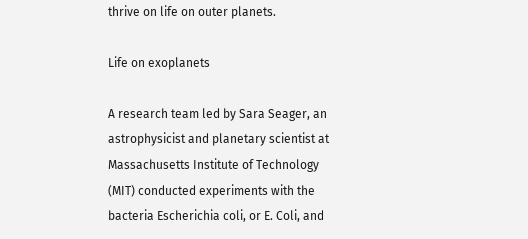thrive on life on outer planets.

Life on exoplanets

A research team led by Sara Seager, an astrophysicist and planetary scientist at Massachusetts Institute of Technology (MIT) conducted experiments with the bacteria Escherichia coli, or E. Coli, and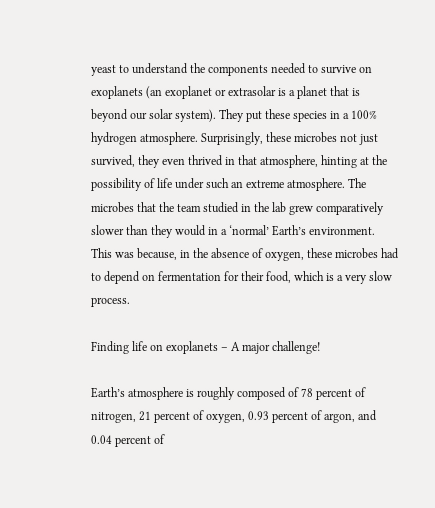yeast to understand the components needed to survive on exoplanets (an exoplanet or extrasolar is a planet that is beyond our solar system). They put these species in a 100% hydrogen atmosphere. Surprisingly, these microbes not just survived, they even thrived in that atmosphere, hinting at the possibility of life under such an extreme atmosphere. The microbes that the team studied in the lab grew comparatively slower than they would in a ‘normal’ Earth’s environment. This was because, in the absence of oxygen, these microbes had to depend on fermentation for their food, which is a very slow process.

Finding life on exoplanets – A major challenge!

Earth’s atmosphere is roughly composed of 78 percent of nitrogen, 21 percent of oxygen, 0.93 percent of argon, and 0.04 percent of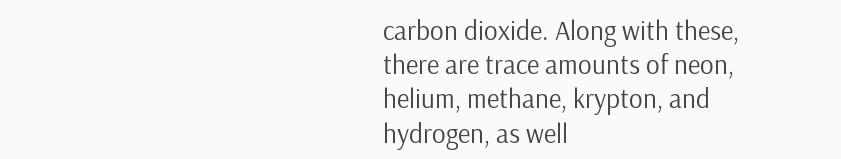carbon dioxide. Along with these, there are trace amounts of neon, helium, methane, krypton, and hydrogen, as well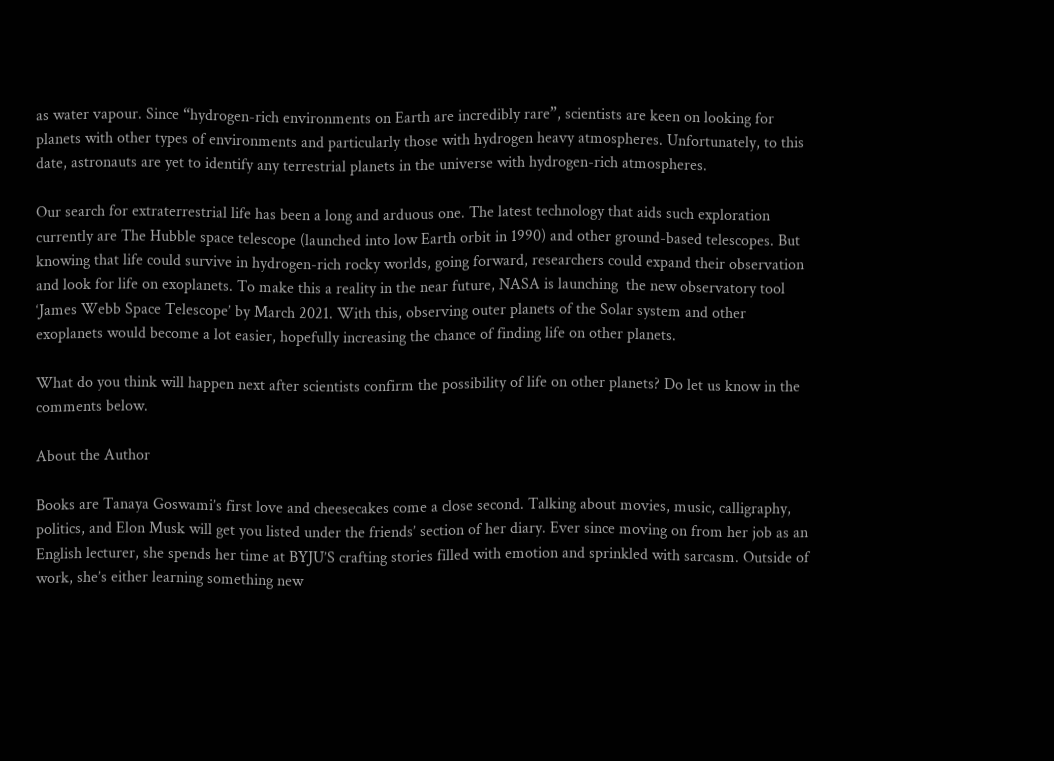as water vapour. Since “hydrogen-rich environments on Earth are incredibly rare”, scientists are keen on looking for planets with other types of environments and particularly those with hydrogen heavy atmospheres. Unfortunately, to this date, astronauts are yet to identify any terrestrial planets in the universe with hydrogen-rich atmospheres.

Our search for extraterrestrial life has been a long and arduous one. The latest technology that aids such exploration currently are The Hubble space telescope (launched into low Earth orbit in 1990) and other ground-based telescopes. But knowing that life could survive in hydrogen-rich rocky worlds, going forward, researchers could expand their observation and look for life on exoplanets. To make this a reality in the near future, NASA is launching  the new observatory tool ‘James Webb Space Telescope’ by March 2021. With this, observing outer planets of the Solar system and other exoplanets would become a lot easier, hopefully increasing the chance of finding life on other planets.

What do you think will happen next after scientists confirm the possibility of life on other planets? Do let us know in the comments below.

About the Author

Books are Tanaya Goswami’s first love and cheesecakes come a close second. Talking about movies, music, calligraphy, politics, and Elon Musk will get you listed under the friends’ section of her diary. Ever since moving on from her job as an English lecturer, she spends her time at BYJU’S crafting stories filled with emotion and sprinkled with sarcasm. Outside of work, she’s either learning something new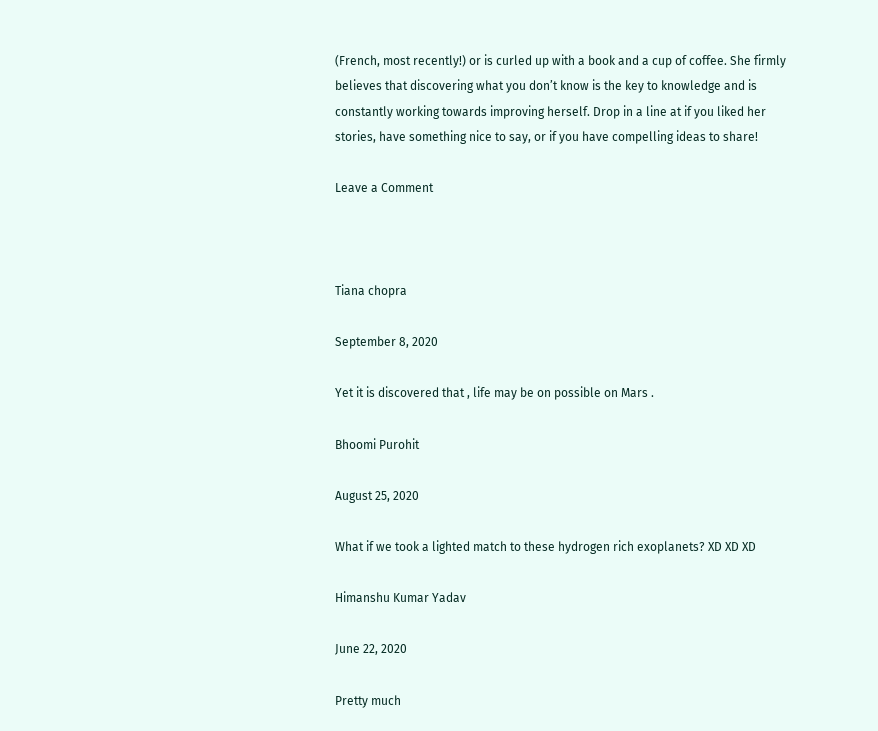(French, most recently!) or is curled up with a book and a cup of coffee. She firmly believes that discovering what you don’t know is the key to knowledge and is constantly working towards improving herself. Drop in a line at if you liked her stories, have something nice to say, or if you have compelling ideas to share!

Leave a Comment



Tiana chopra

September 8, 2020

Yet it is discovered that , life may be on possible on Mars .

Bhoomi Purohit

August 25, 2020

What if we took a lighted match to these hydrogen rich exoplanets? XD XD XD

Himanshu Kumar Yadav

June 22, 2020

Pretty much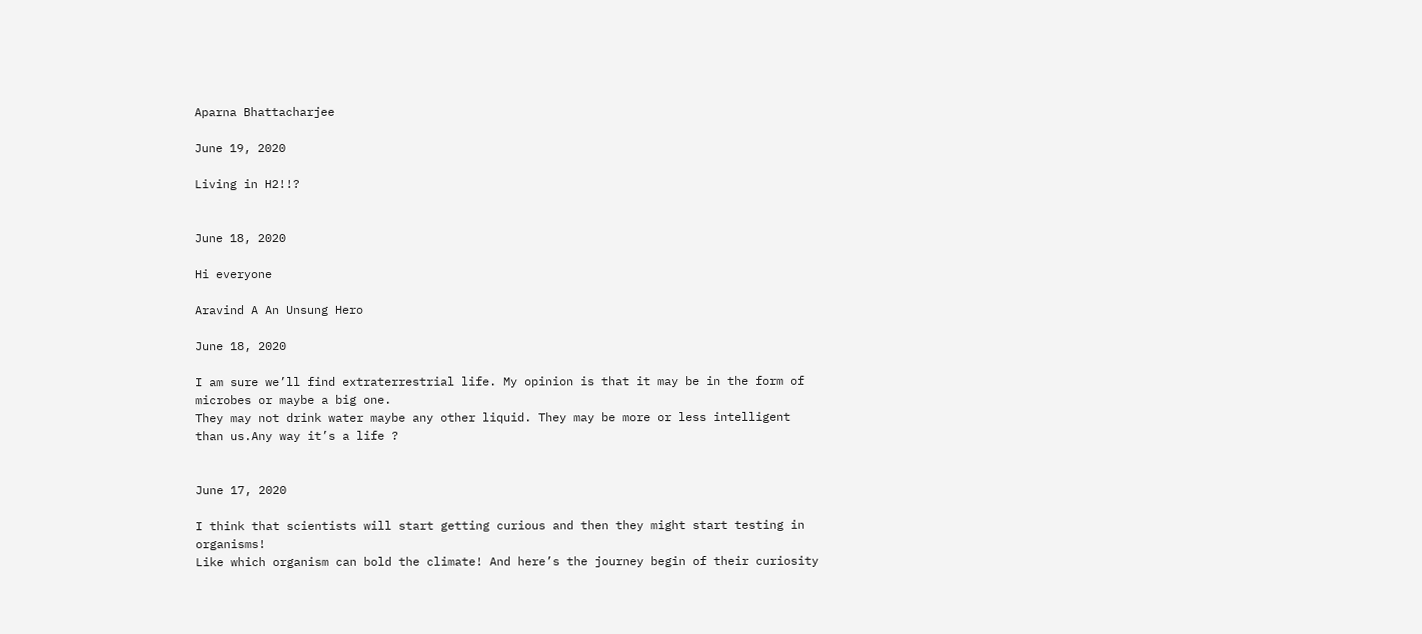Aparna Bhattacharjee

June 19, 2020

Living in H2!!?


June 18, 2020

Hi everyone

Aravind A An Unsung Hero

June 18, 2020

I am sure we’ll find extraterrestrial life. My opinion is that it may be in the form of microbes or maybe a big one.
They may not drink water maybe any other liquid. They may be more or less intelligent than us.Any way it’s a life ?


June 17, 2020

I think that scientists will start getting curious and then they might start testing in organisms!
Like which organism can bold the climate! And here’s the journey begin of their curiosity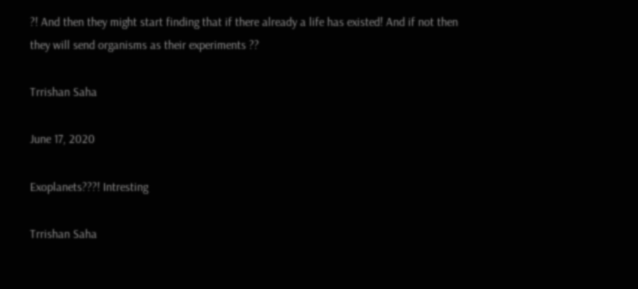?! And then they might start finding that if there already a life has existed! And if not then they will send organisms as their experiments ??

Trrishan Saha

June 17, 2020

Exoplanets???! Intresting

Trrishan Saha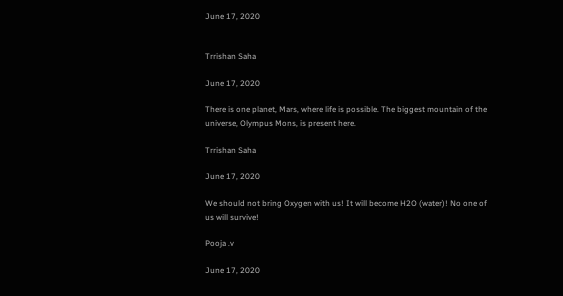June 17, 2020


Trrishan Saha

June 17, 2020

There is one planet, Mars, where life is possible. The biggest mountain of the universe, Olympus Mons, is present here.

Trrishan Saha

June 17, 2020

We should not bring Oxygen with us! It will become H2O (water)! No one of us will survive!

Pooja .v

June 17, 2020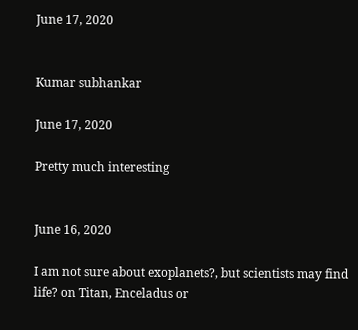June 17, 2020


Kumar subhankar

June 17, 2020

Pretty much interesting


June 16, 2020

I am not sure about exoplanets?, but scientists may find life? on Titan, Enceladus or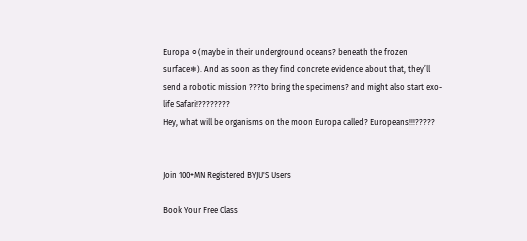Europa ⚪(maybe in their underground oceans? beneath the frozen surface❄). And as soon as they find concrete evidence about that, they’ll send a robotic mission ???to bring the specimens? and might also start exo-life Safari!????????
Hey, what will be organisms on the moon Europa called? Europeans!!!?????


Join 100+MN Registered BYJU'S Users

Book Your Free Class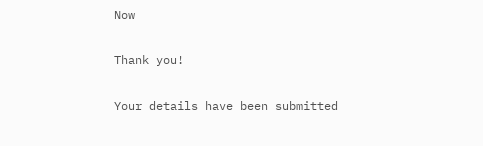Now

Thank you!

Your details have been submitted